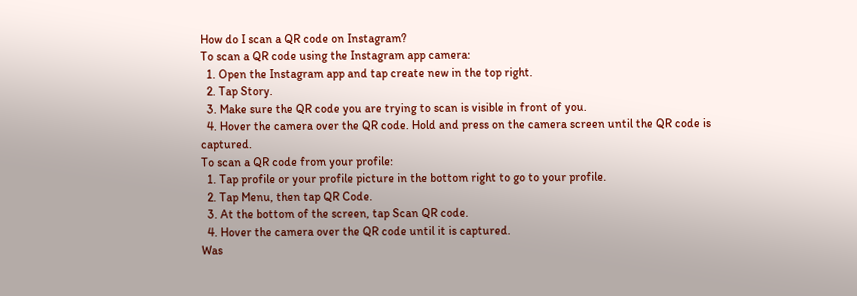How do I scan a QR code on Instagram?
To scan a QR code using the Instagram app camera:
  1. Open the Instagram app and tap create new in the top right.
  2. Tap Story.
  3. Make sure the QR code you are trying to scan is visible in front of you.
  4. Hover the camera over the QR code. Hold and press on the camera screen until the QR code is captured.
To scan a QR code from your profile:
  1. Tap profile or your profile picture in the bottom right to go to your profile.
  2. Tap Menu, then tap QR Code.
  3. At the bottom of the screen, tap Scan QR code.
  4. Hover the camera over the QR code until it is captured.
Was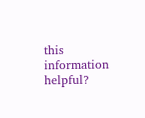this information helpful?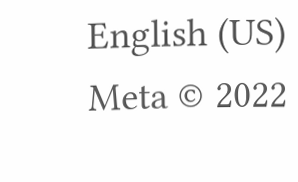English (US)
Meta © 2022